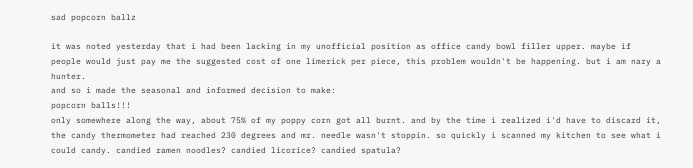sad popcorn ballz

it was noted yesterday that i had been lacking in my unofficial position as office candy bowl filler upper. maybe if people would just pay me the suggested cost of one limerick per piece, this problem wouldn't be happening. but i am nary a hunter.
and so i made the seasonal and informed decision to make:
popcorn balls!!!
only somewhere along the way, about 75% of my poppy corn got all burnt. and by the time i realized i'd have to discard it, the candy thermometer had reached 230 degrees and mr. needle wasn't stoppin. so quickly i scanned my kitchen to see what i could candy. candied ramen noodles? candied licorice? candied spatula?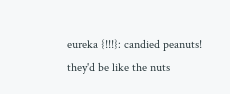eureka {!!!}: candied peanuts!
they'd be like the nuts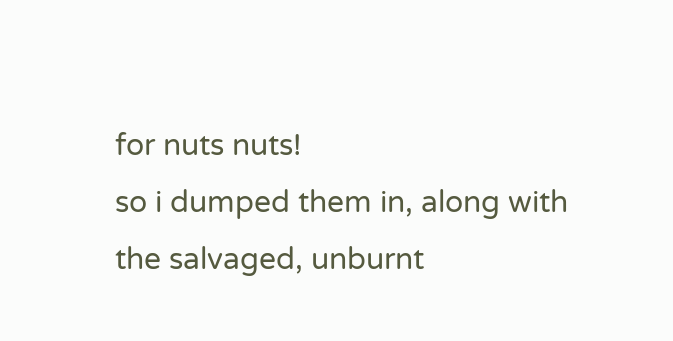for nuts nuts!
so i dumped them in, along with the salvaged, unburnt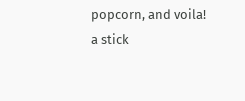popcorn, and voila!
a stick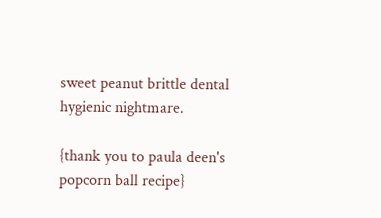sweet peanut brittle dental hygienic nightmare.

{thank you to paula deen's popcorn ball recipe}